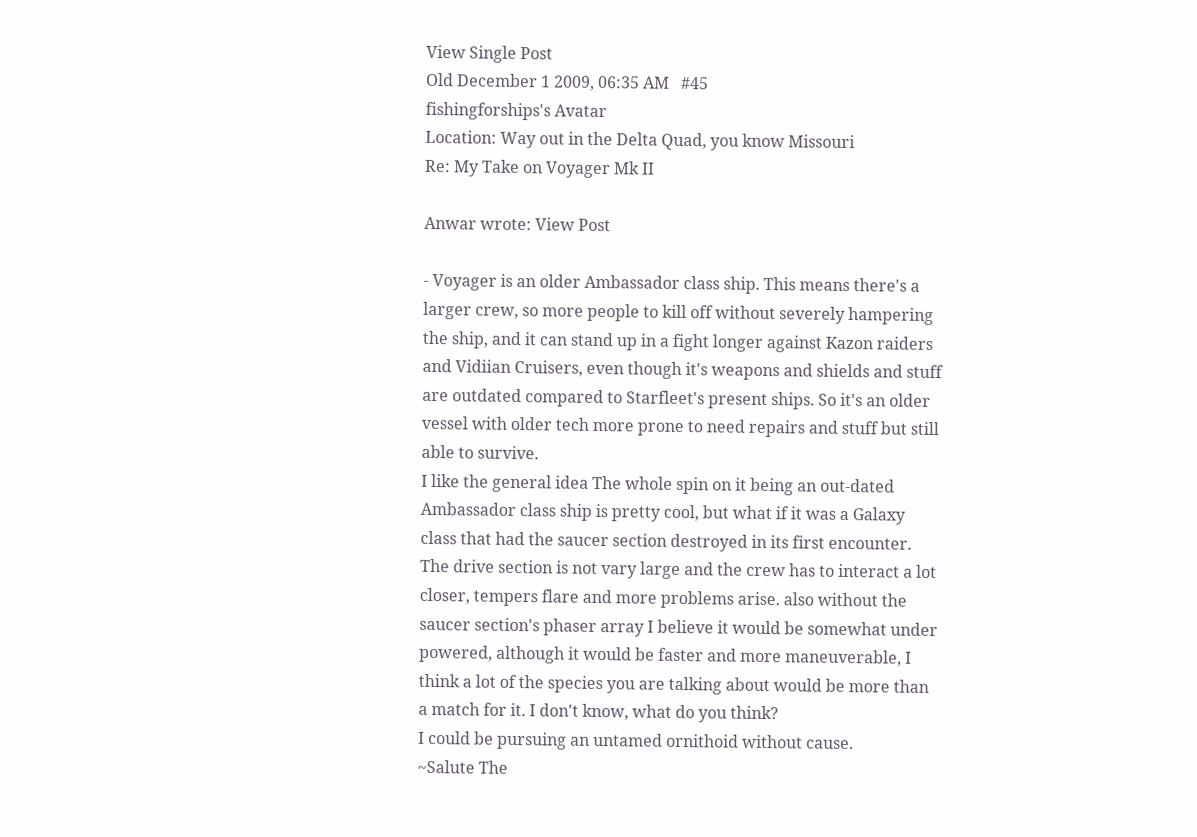View Single Post
Old December 1 2009, 06:35 AM   #45
fishingforships's Avatar
Location: Way out in the Delta Quad, you know Missouri
Re: My Take on Voyager Mk II

Anwar wrote: View Post

- Voyager is an older Ambassador class ship. This means there's a larger crew, so more people to kill off without severely hampering the ship, and it can stand up in a fight longer against Kazon raiders and Vidiian Cruisers, even though it's weapons and shields and stuff are outdated compared to Starfleet's present ships. So it's an older vessel with older tech more prone to need repairs and stuff but still able to survive.
I like the general idea The whole spin on it being an out-dated Ambassador class ship is pretty cool, but what if it was a Galaxy class that had the saucer section destroyed in its first encounter. The drive section is not vary large and the crew has to interact a lot closer, tempers flare and more problems arise. also without the saucer section's phaser array I believe it would be somewhat under powered, although it would be faster and more maneuverable, I think a lot of the species you are talking about would be more than a match for it. I don't know, what do you think?
I could be pursuing an untamed ornithoid without cause.
~Salute The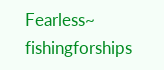Fearless~
fishingforships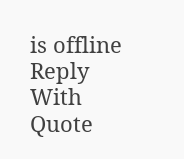is offline   Reply With Quote